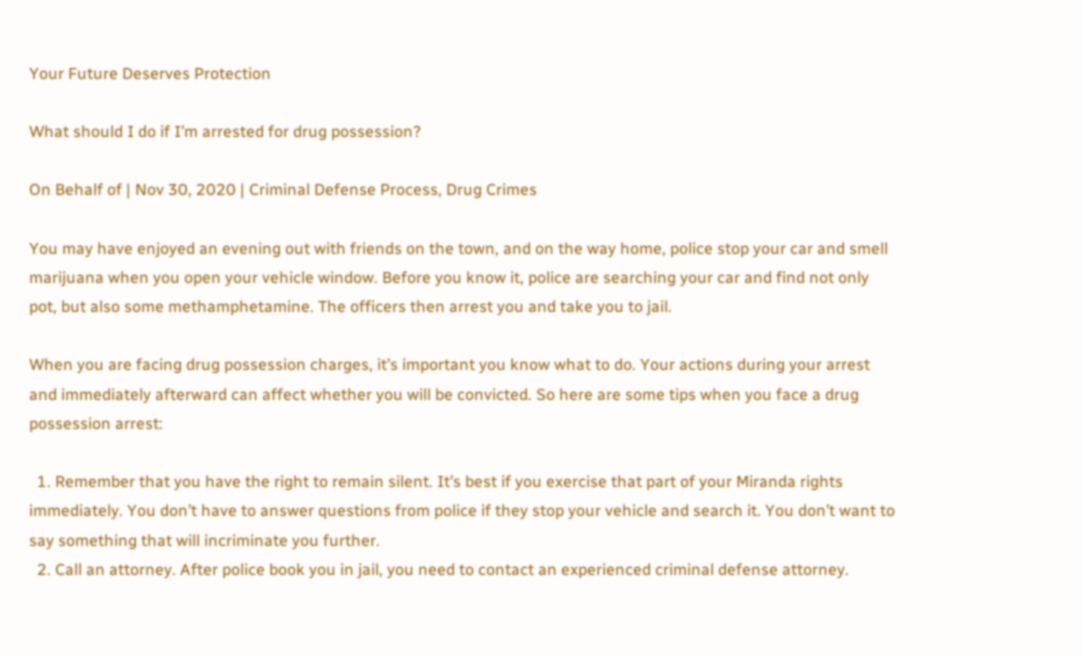Your Future Deserves Protection

What should I do if I’m arrested for drug possession?

On Behalf of | Nov 30, 2020 | Criminal Defense Process, Drug Crimes

You may have enjoyed an evening out with friends on the town, and on the way home, police stop your car and smell marijuana when you open your vehicle window. Before you know it, police are searching your car and find not only pot, but also some methamphetamine. The officers then arrest you and take you to jail.

When you are facing drug possession charges, it’s important you know what to do. Your actions during your arrest and immediately afterward can affect whether you will be convicted. So here are some tips when you face a drug possession arrest:

  1. Remember that you have the right to remain silent. It’s best if you exercise that part of your Miranda rights immediately. You don’t have to answer questions from police if they stop your vehicle and search it. You don’t want to say something that will incriminate you further.
  2. Call an attorney. After police book you in jail, you need to contact an experienced criminal defense attorney.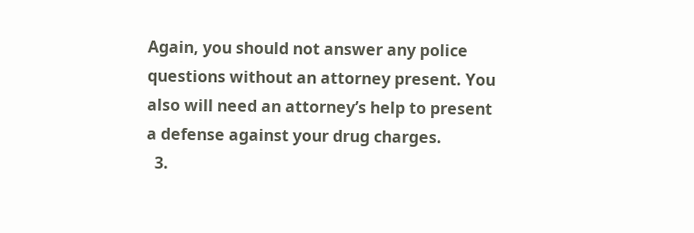Again, you should not answer any police questions without an attorney present. You also will need an attorney’s help to present a defense against your drug charges.
  3.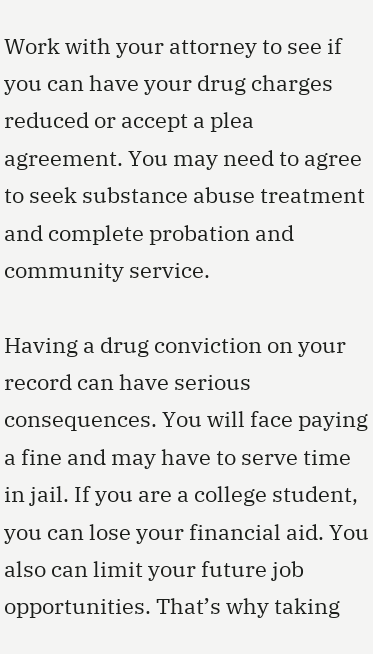Work with your attorney to see if you can have your drug charges reduced or accept a plea agreement. You may need to agree to seek substance abuse treatment and complete probation and community service.

Having a drug conviction on your record can have serious consequences. You will face paying a fine and may have to serve time in jail. If you are a college student, you can lose your financial aid. You also can limit your future job opportunities. That’s why taking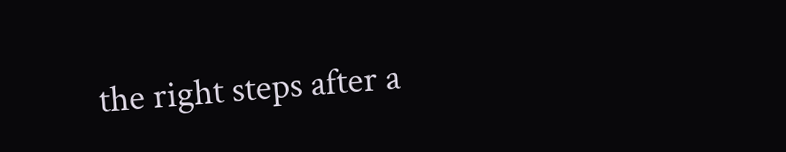the right steps after a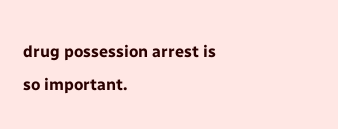drug possession arrest is so important.